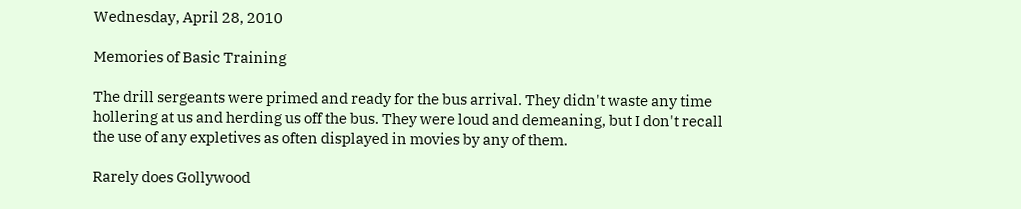Wednesday, April 28, 2010

Memories of Basic Training

The drill sergeants were primed and ready for the bus arrival. They didn't waste any time hollering at us and herding us off the bus. They were loud and demeaning, but I don't recall the use of any expletives as often displayed in movies by any of them.

Rarely does Gollywood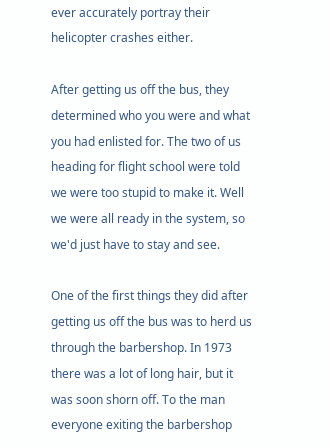ever accurately portray their helicopter crashes either.

After getting us off the bus, they determined who you were and what you had enlisted for. The two of us heading for flight school were told we were too stupid to make it. Well we were all ready in the system, so we'd just have to stay and see.

One of the first things they did after getting us off the bus was to herd us through the barbershop. In 1973 there was a lot of long hair, but it was soon shorn off. To the man everyone exiting the barbershop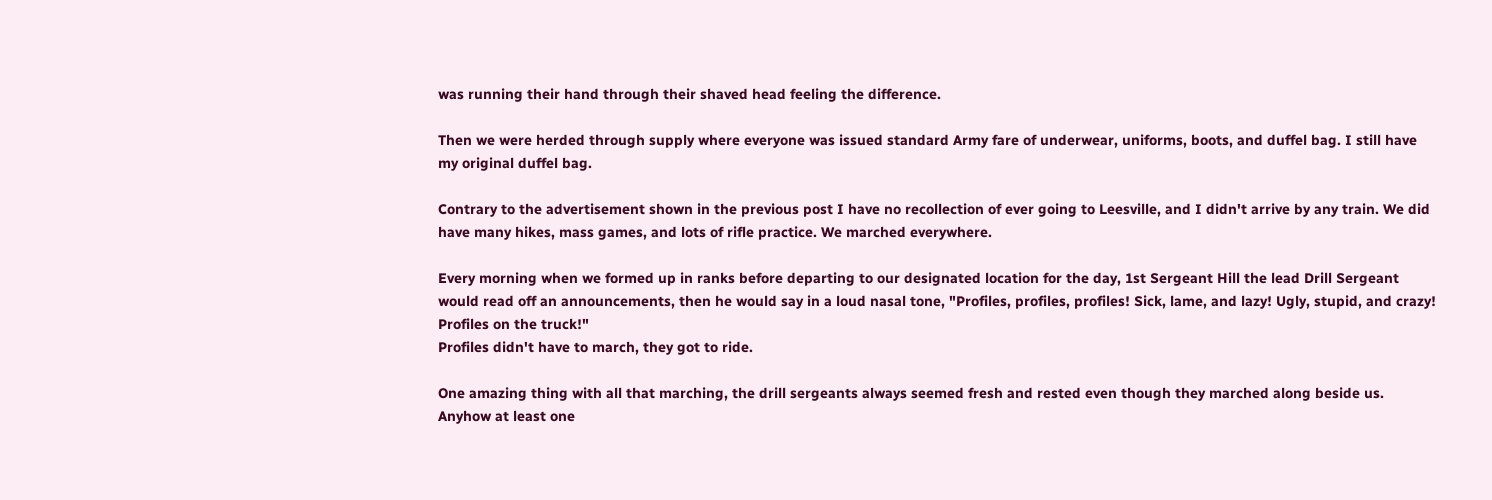was running their hand through their shaved head feeling the difference.

Then we were herded through supply where everyone was issued standard Army fare of underwear, uniforms, boots, and duffel bag. I still have my original duffel bag.

Contrary to the advertisement shown in the previous post I have no recollection of ever going to Leesville, and I didn't arrive by any train. We did have many hikes, mass games, and lots of rifle practice. We marched everywhere.

Every morning when we formed up in ranks before departing to our designated location for the day, 1st Sergeant Hill the lead Drill Sergeant would read off an announcements, then he would say in a loud nasal tone, "Profiles, profiles, profiles! Sick, lame, and lazy! Ugly, stupid, and crazy! Profiles on the truck!"
Profiles didn't have to march, they got to ride.

One amazing thing with all that marching, the drill sergeants always seemed fresh and rested even though they marched along beside us. Anyhow at least one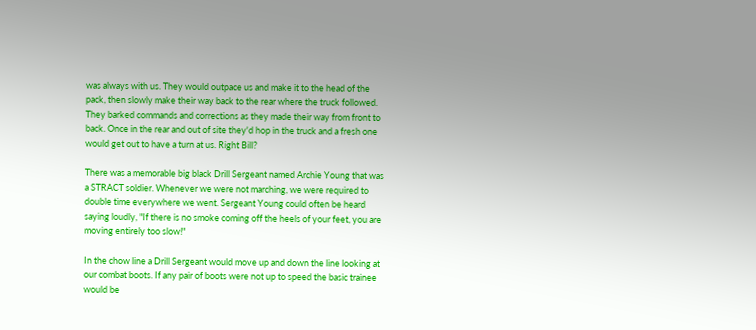was always with us. They would outpace us and make it to the head of the pack, then slowly make their way back to the rear where the truck followed. They barked commands and corrections as they made their way from front to back. Once in the rear and out of site they'd hop in the truck and a fresh one would get out to have a turn at us. Right Bill?

There was a memorable big black Drill Sergeant named Archie Young that was a STRACT soldier. Whenever we were not marching, we were required to double time everywhere we went. Sergeant Young could often be heard saying loudly, "If there is no smoke coming off the heels of your feet, you are moving entirely too slow!"

In the chow line a Drill Sergeant would move up and down the line looking at our combat boots. If any pair of boots were not up to speed the basic trainee would be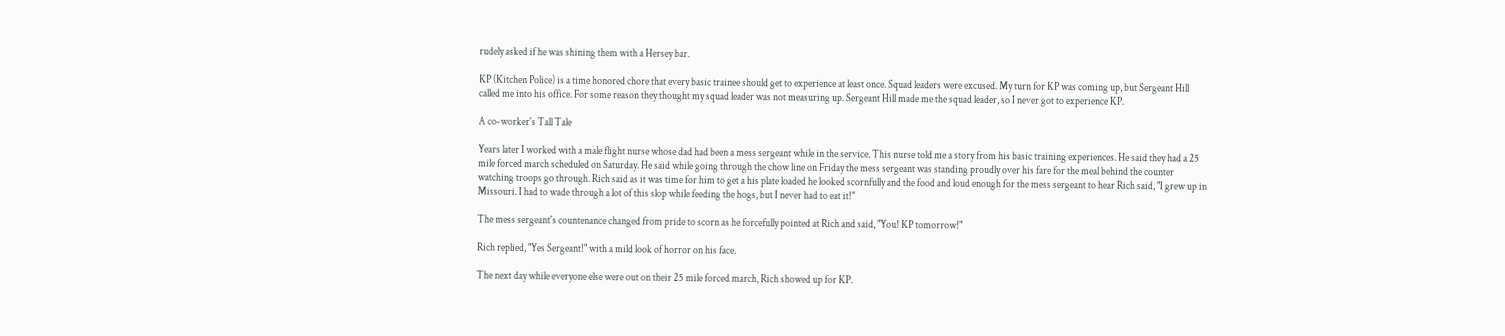rudely asked if he was shining them with a Hersey bar.

KP (Kitchen Police) is a time honored chore that every basic trainee should get to experience at least once. Squad leaders were excused. My turn for KP was coming up, but Sergeant Hill called me into his office. For some reason they thought my squad leader was not measuring up. Sergeant Hill made me the squad leader, so I never got to experience KP.

A co-worker's Tall Tale

Years later I worked with a male flight nurse whose dad had been a mess sergeant while in the service. This nurse told me a story from his basic training experiences. He said they had a 25 mile forced march scheduled on Saturday. He said while going through the chow line on Friday the mess sergeant was standing proudly over his fare for the meal behind the counter watching troops go through. Rich said as it was time for him to get a his plate loaded he looked scornfully and the food and loud enough for the mess sergeant to hear Rich said, "I grew up in Missouri. I had to wade through a lot of this slop while feeding the hogs, but I never had to eat it!"

The mess sergeant's countenance changed from pride to scorn as he forcefully pointed at Rich and said, "You! KP tomorrow!"

Rich replied, "Yes Sergeant!" with a mild look of horror on his face.

The next day while everyone else were out on their 25 mile forced march, Rich showed up for KP.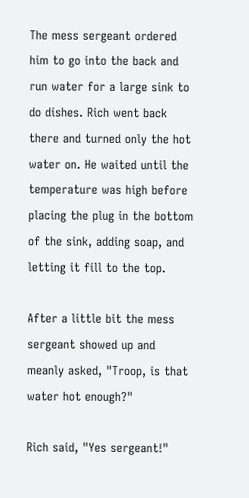The mess sergeant ordered him to go into the back and run water for a large sink to do dishes. Rich went back there and turned only the hot water on. He waited until the temperature was high before placing the plug in the bottom of the sink, adding soap, and letting it fill to the top.

After a little bit the mess sergeant showed up and meanly asked, "Troop, is that water hot enough?"

Rich said, "Yes sergeant!"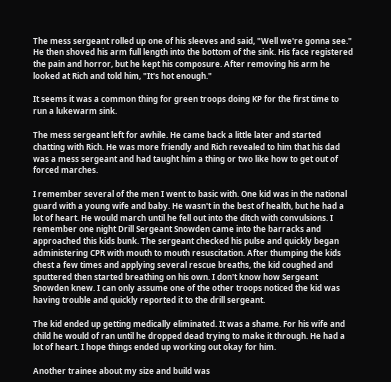The mess sergeant rolled up one of his sleeves and said, "Well we're gonna see." He then shoved his arm full length into the bottom of the sink. His face registered the pain and horror, but he kept his composure. After removing his arm he looked at Rich and told him, "It's hot enough."

It seems it was a common thing for green troops doing KP for the first time to run a lukewarm sink.

The mess sergeant left for awhile. He came back a little later and started chatting with Rich. He was more friendly and Rich revealed to him that his dad was a mess sergeant and had taught him a thing or two like how to get out of forced marches.

I remember several of the men I went to basic with. One kid was in the national guard with a young wife and baby. He wasn't in the best of health, but he had a lot of heart. He would march until he fell out into the ditch with convulsions. I remember one night Drill Sergeant Snowden came into the barracks and approached this kids bunk. The sergeant checked his pulse and quickly began administering CPR with mouth to mouth resuscitation. After thumping the kids chest a few times and applying several rescue breaths, the kid coughed and sputtered then started breathing on his own. I don't know how Sergeant Snowden knew. I can only assume one of the other troops noticed the kid was having trouble and quickly reported it to the drill sergeant.

The kid ended up getting medically eliminated. It was a shame. For his wife and child he would of ran until he dropped dead trying to make it through. He had a lot of heart. I hope things ended up working out okay for him.

Another trainee about my size and build was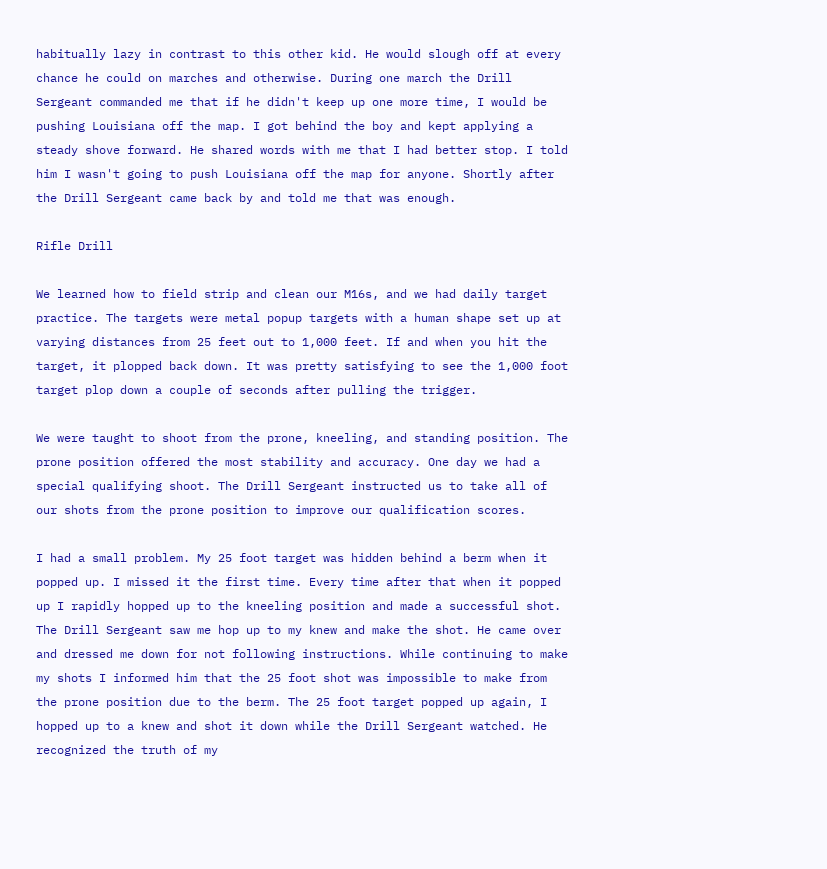habitually lazy in contrast to this other kid. He would slough off at every chance he could on marches and otherwise. During one march the Drill Sergeant commanded me that if he didn't keep up one more time, I would be pushing Louisiana off the map. I got behind the boy and kept applying a steady shove forward. He shared words with me that I had better stop. I told him I wasn't going to push Louisiana off the map for anyone. Shortly after the Drill Sergeant came back by and told me that was enough.

Rifle Drill

We learned how to field strip and clean our M16s, and we had daily target practice. The targets were metal popup targets with a human shape set up at varying distances from 25 feet out to 1,000 feet. If and when you hit the target, it plopped back down. It was pretty satisfying to see the 1,000 foot target plop down a couple of seconds after pulling the trigger.

We were taught to shoot from the prone, kneeling, and standing position. The prone position offered the most stability and accuracy. One day we had a special qualifying shoot. The Drill Sergeant instructed us to take all of our shots from the prone position to improve our qualification scores.

I had a small problem. My 25 foot target was hidden behind a berm when it popped up. I missed it the first time. Every time after that when it popped up I rapidly hopped up to the kneeling position and made a successful shot. The Drill Sergeant saw me hop up to my knew and make the shot. He came over and dressed me down for not following instructions. While continuing to make my shots I informed him that the 25 foot shot was impossible to make from the prone position due to the berm. The 25 foot target popped up again, I hopped up to a knew and shot it down while the Drill Sergeant watched. He recognized the truth of my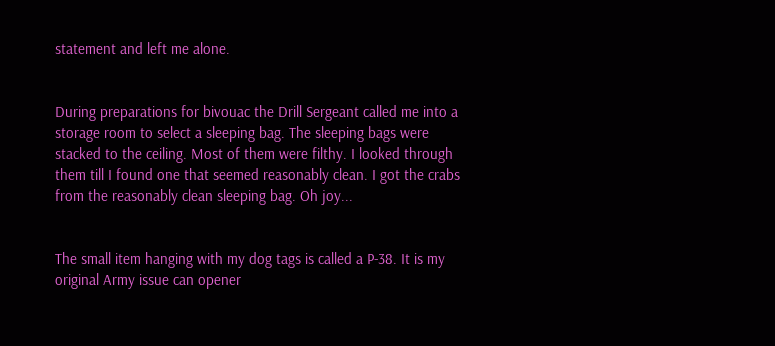statement and left me alone.


During preparations for bivouac the Drill Sergeant called me into a storage room to select a sleeping bag. The sleeping bags were stacked to the ceiling. Most of them were filthy. I looked through them till I found one that seemed reasonably clean. I got the crabs from the reasonably clean sleeping bag. Oh joy...


The small item hanging with my dog tags is called a P-38. It is my original Army issue can opener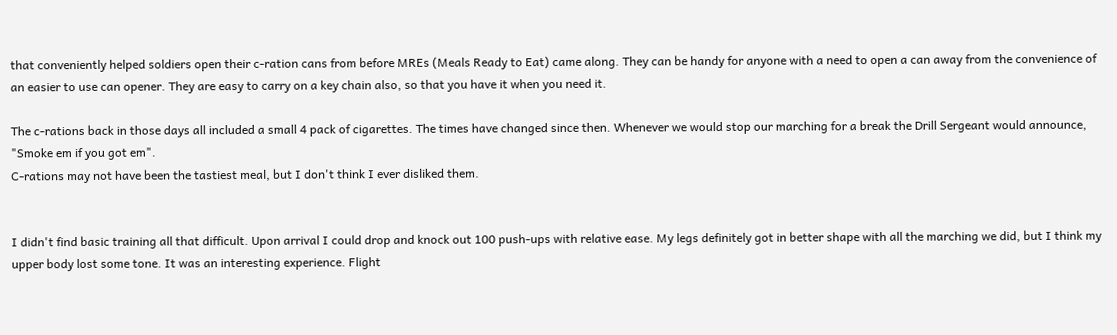that conveniently helped soldiers open their c-ration cans from before MREs (Meals Ready to Eat) came along. They can be handy for anyone with a need to open a can away from the convenience of an easier to use can opener. They are easy to carry on a key chain also, so that you have it when you need it.

The c-rations back in those days all included a small 4 pack of cigarettes. The times have changed since then. Whenever we would stop our marching for a break the Drill Sergeant would announce, "Smoke em if you got em".
C-rations may not have been the tastiest meal, but I don't think I ever disliked them.


I didn't find basic training all that difficult. Upon arrival I could drop and knock out 100 push-ups with relative ease. My legs definitely got in better shape with all the marching we did, but I think my upper body lost some tone. It was an interesting experience. Flight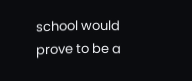school would prove to be a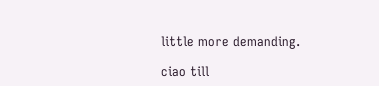little more demanding.

ciao till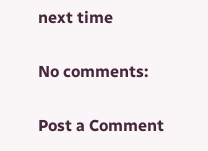next time

No comments:

Post a Comment